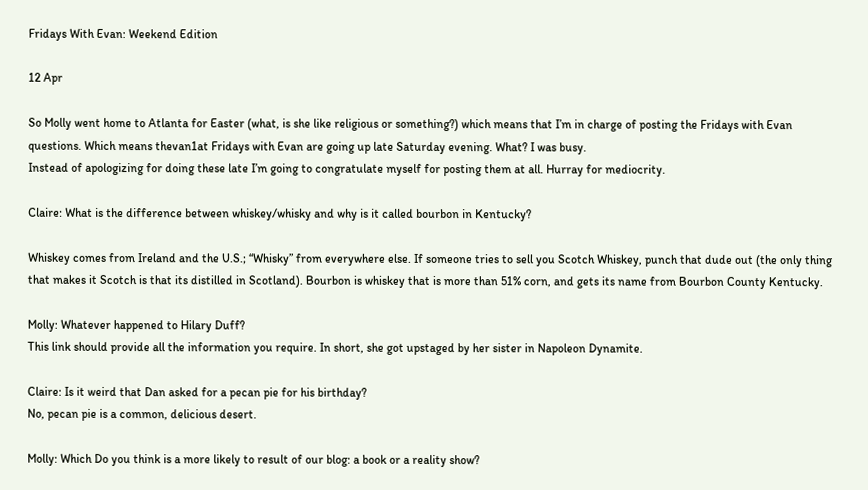Fridays With Evan: Weekend Edition

12 Apr

So Molly went home to Atlanta for Easter (what, is she like religious or something?) which means that I’m in charge of posting the Fridays with Evan questions. Which means thevan1at Fridays with Evan are going up late Saturday evening. What? I was busy.
Instead of apologizing for doing these late I’m going to congratulate myself for posting them at all. Hurray for mediocrity.

Claire: What is the difference between whiskey/whisky and why is it called bourbon in Kentucky?

Whiskey comes from Ireland and the U.S.; “Whisky” from everywhere else. If someone tries to sell you Scotch Whiskey, punch that dude out (the only thing that makes it Scotch is that its distilled in Scotland). Bourbon is whiskey that is more than 51% corn, and gets its name from Bourbon County Kentucky.

Molly: Whatever happened to Hilary Duff?
This link should provide all the information you require. In short, she got upstaged by her sister in Napoleon Dynamite.

Claire: Is it weird that Dan asked for a pecan pie for his birthday?
No, pecan pie is a common, delicious desert.

Molly: Which Do you think is a more likely to result of our blog: a book or a reality show?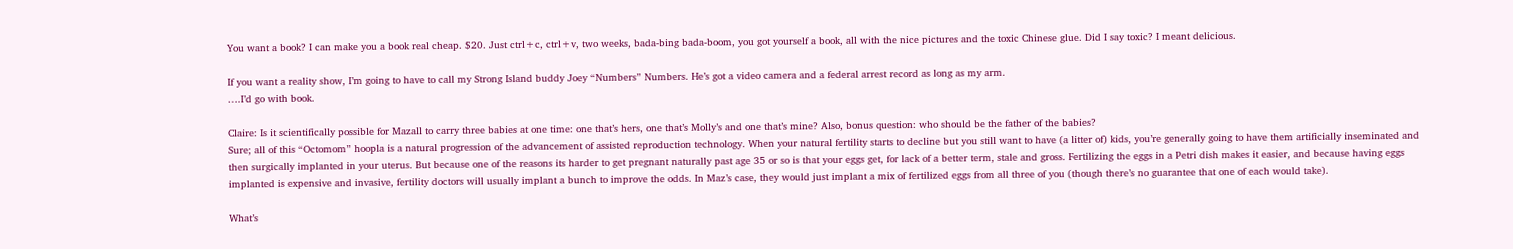You want a book? I can make you a book real cheap. $20. Just ctrl+c, ctrl+v, two weeks, bada-bing bada-boom, you got yourself a book, all with the nice pictures and the toxic Chinese glue. Did I say toxic? I meant delicious.

If you want a reality show, I’m going to have to call my Strong Island buddy Joey “Numbers” Numbers. He’s got a video camera and a federal arrest record as long as my arm.
….I’d go with book.

Claire: Is it scientifically possible for Mazall to carry three babies at one time: one that’s hers, one that’s Molly’s and one that’s mine? Also, bonus question: who should be the father of the babies?
Sure; all of this “Octomom” hoopla is a natural progression of the advancement of assisted reproduction technology. When your natural fertility starts to decline but you still want to have (a litter of) kids, you’re generally going to have them artificially inseminated and then surgically implanted in your uterus. But because one of the reasons its harder to get pregnant naturally past age 35 or so is that your eggs get, for lack of a better term, stale and gross. Fertilizing the eggs in a Petri dish makes it easier, and because having eggs implanted is expensive and invasive, fertility doctors will usually implant a bunch to improve the odds. In Maz’s case, they would just implant a mix of fertilized eggs from all three of you (though there’s no guarantee that one of each would take).

What’s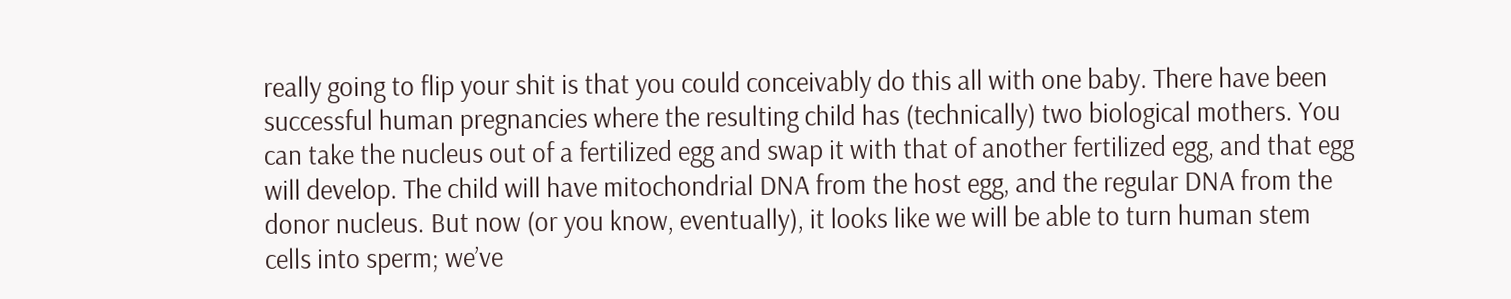really going to flip your shit is that you could conceivably do this all with one baby. There have been successful human pregnancies where the resulting child has (technically) two biological mothers. You can take the nucleus out of a fertilized egg and swap it with that of another fertilized egg, and that egg will develop. The child will have mitochondrial DNA from the host egg, and the regular DNA from the donor nucleus. But now (or you know, eventually), it looks like we will be able to turn human stem cells into sperm; we’ve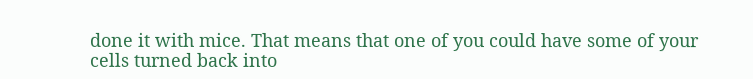done it with mice. That means that one of you could have some of your cells turned back into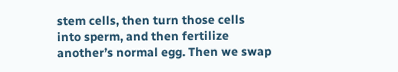stem cells, then turn those cells into sperm, and then fertilize another’s normal egg. Then we swap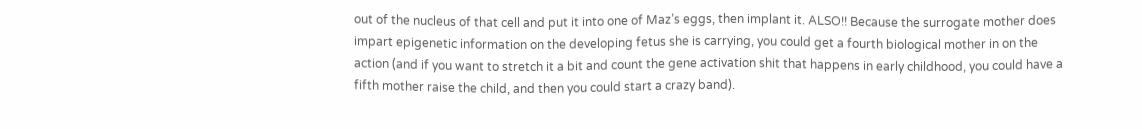out of the nucleus of that cell and put it into one of Maz’s eggs, then implant it. ALSO!! Because the surrogate mother does impart epigenetic information on the developing fetus she is carrying, you could get a fourth biological mother in on the action (and if you want to stretch it a bit and count the gene activation shit that happens in early childhood, you could have a fifth mother raise the child, and then you could start a crazy band).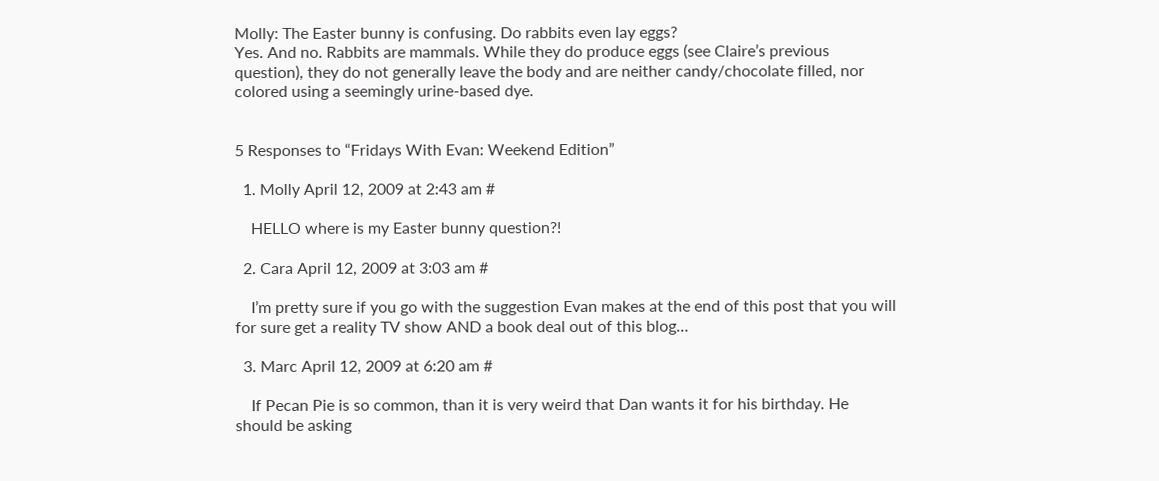Molly: The Easter bunny is confusing. Do rabbits even lay eggs?
Yes. And no. Rabbits are mammals. While they do produce eggs (see Claire’s previous question), they do not generally leave the body and are neither candy/chocolate filled, nor colored using a seemingly urine-based dye.


5 Responses to “Fridays With Evan: Weekend Edition”

  1. Molly April 12, 2009 at 2:43 am #

    HELLO where is my Easter bunny question?!

  2. Cara April 12, 2009 at 3:03 am #

    I’m pretty sure if you go with the suggestion Evan makes at the end of this post that you will for sure get a reality TV show AND a book deal out of this blog…

  3. Marc April 12, 2009 at 6:20 am #

    If Pecan Pie is so common, than it is very weird that Dan wants it for his birthday. He should be asking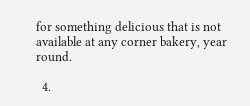for something delicious that is not available at any corner bakery, year round.

  4.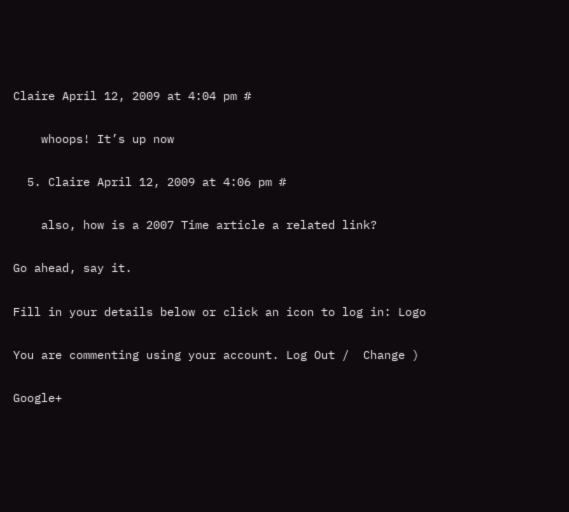Claire April 12, 2009 at 4:04 pm #

    whoops! It’s up now

  5. Claire April 12, 2009 at 4:06 pm #

    also, how is a 2007 Time article a related link?

Go ahead, say it.

Fill in your details below or click an icon to log in: Logo

You are commenting using your account. Log Out /  Change )

Google+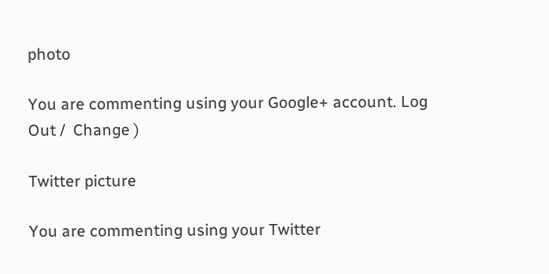photo

You are commenting using your Google+ account. Log Out /  Change )

Twitter picture

You are commenting using your Twitter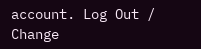account. Log Out /  Change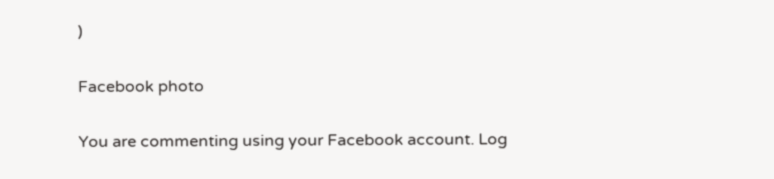)

Facebook photo

You are commenting using your Facebook account. Log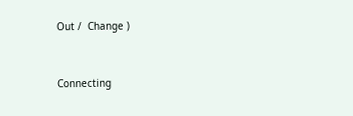Out /  Change )


Connecting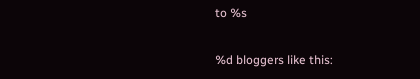to %s

%d bloggers like this: